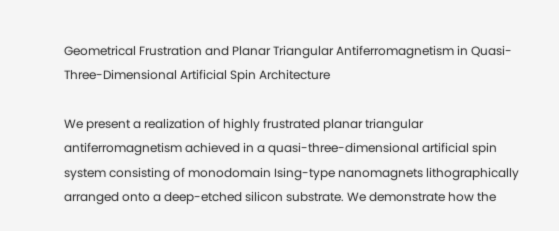Geometrical Frustration and Planar Triangular Antiferromagnetism in Quasi-Three-Dimensional Artificial Spin Architecture

We present a realization of highly frustrated planar triangular antiferromagnetism achieved in a quasi-three-dimensional artificial spin system consisting of monodomain Ising-type nanomagnets lithographically arranged onto a deep-etched silicon substrate. We demonstrate how the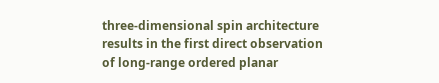three-dimensional spin architecture results in the first direct observation of long-range ordered planar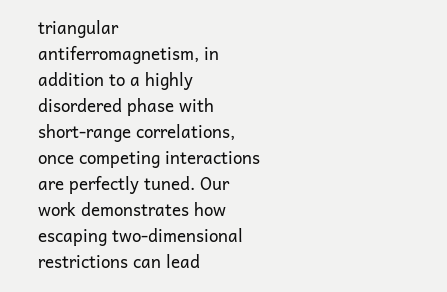triangular antiferromagnetism, in addition to a highly disordered phase with short-range correlations, once competing interactions are perfectly tuned. Our work demonstrates how escaping two-dimensional restrictions can lead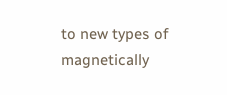to new types of magnetically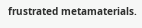frustrated metamaterials.